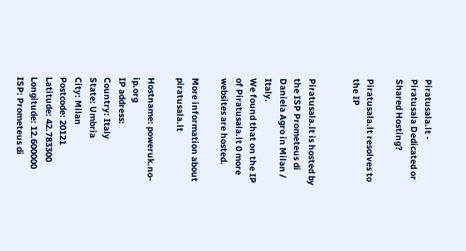Piratusala.lt - Piratusala Dedicated or Shared Hosting?

Piratusala.lt resolves to the IP


Piratusala.lt is hosted by the ISP Prometeus di Daniela Agro in Milan / Italy.
We found that on the IP of Piratusala.lt 0 more websites are hosted.

More information about piratusala.lt

Hostname: poweruk.no-ip.org
IP address:
Country: Italy
State: Umbria
City: Milan
Postcode: 20121
Latitude: 42.783300
Longitude: 12.600000
ISP: Prometeus di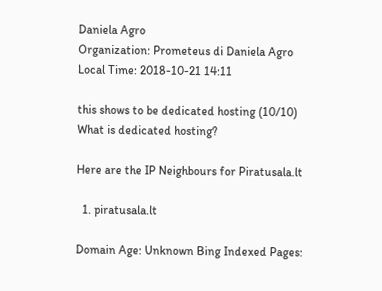Daniela Agro
Organization: Prometeus di Daniela Agro
Local Time: 2018-10-21 14:11

this shows to be dedicated hosting (10/10)
What is dedicated hosting?

Here are the IP Neighbours for Piratusala.lt

  1. piratusala.lt

Domain Age: Unknown Bing Indexed Pages: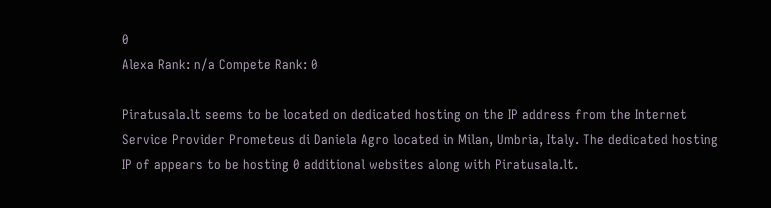0
Alexa Rank: n/a Compete Rank: 0

Piratusala.lt seems to be located on dedicated hosting on the IP address from the Internet Service Provider Prometeus di Daniela Agro located in Milan, Umbria, Italy. The dedicated hosting IP of appears to be hosting 0 additional websites along with Piratusala.lt.